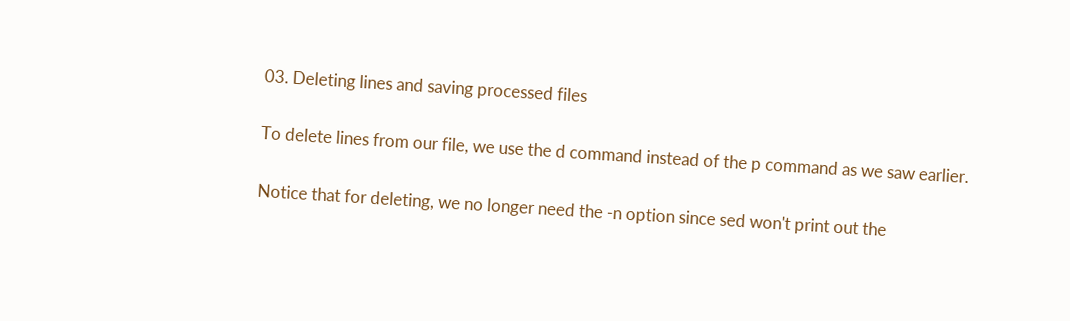03. Deleting lines and saving processed files

To delete lines from our file, we use the d command instead of the p command as we saw earlier.

Notice that for deleting, we no longer need the -n option since sed won't print out the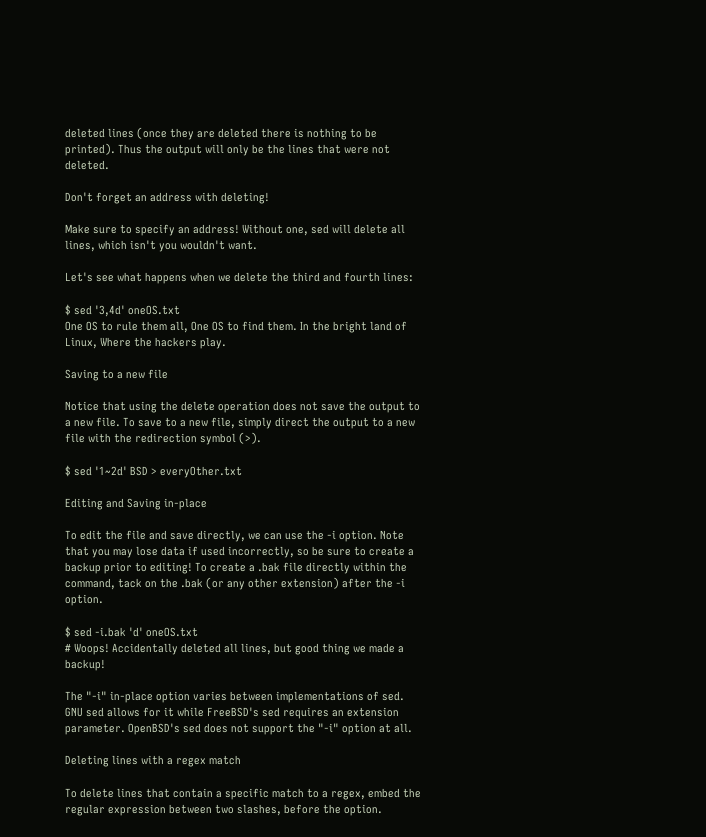deleted lines (once they are deleted there is nothing to be printed). Thus the output will only be the lines that were not deleted.

Don't forget an address with deleting!

Make sure to specify an address! Without one, sed will delete all lines, which isn't you wouldn't want.

Let's see what happens when we delete the third and fourth lines:

$ sed '3,4d' oneOS.txt
One OS to rule them all, One OS to find them. In the bright land of Linux, Where the hackers play.

Saving to a new file

Notice that using the delete operation does not save the output to a new file. To save to a new file, simply direct the output to a new file with the redirection symbol (>).

$ sed '1~2d' BSD > everyOther.txt

Editing and Saving in-place

To edit the file and save directly, we can use the -i option. Note that you may lose data if used incorrectly, so be sure to create a backup prior to editing! To create a .bak file directly within the command, tack on the .bak (or any other extension) after the -i option.

$ sed -i.bak 'd' oneOS.txt
# Woops! Accidentally deleted all lines, but good thing we made a backup!

The "-i" in-place option varies between implementations of sed. GNU sed allows for it while FreeBSD's sed requires an extension parameter. OpenBSD's sed does not support the "-i" option at all.

Deleting lines with a regex match

To delete lines that contain a specific match to a regex, embed the regular expression between two slashes, before the option.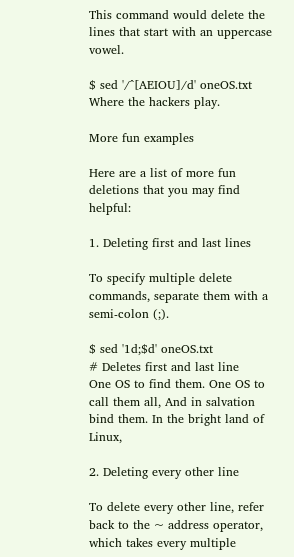This command would delete the lines that start with an uppercase vowel.

$ sed '/^[AEIOU]/d' oneOS.txt
Where the hackers play.

More fun examples

Here are a list of more fun deletions that you may find helpful:

1. Deleting first and last lines

To specify multiple delete commands, separate them with a semi-colon (;).

$ sed '1d;$d' oneOS.txt
# Deletes first and last line
One OS to find them. One OS to call them all, And in salvation bind them. In the bright land of Linux,

2. Deleting every other line

To delete every other line, refer back to the ~ address operator, which takes every multiple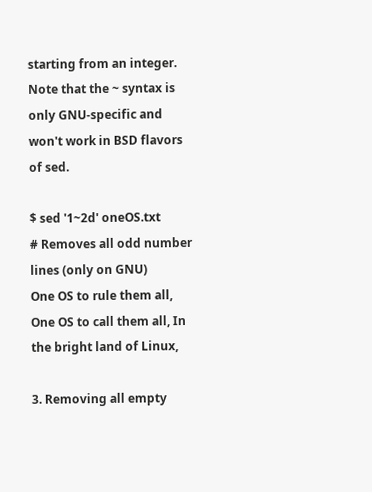starting from an integer. Note that the ~ syntax is only GNU-specific and won't work in BSD flavors of sed.

$ sed '1~2d' oneOS.txt
# Removes all odd number lines (only on GNU)
One OS to rule them all, One OS to call them all, In the bright land of Linux,

3. Removing all empty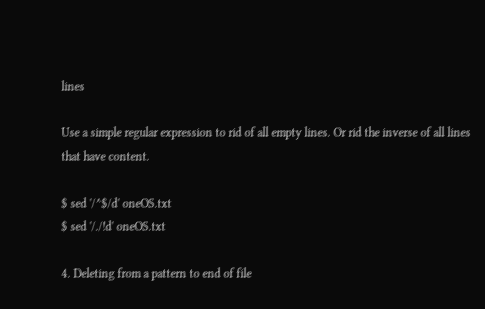lines

Use a simple regular expression to rid of all empty lines. Or rid the inverse of all lines that have content.

$ sed '/^$/d' oneOS.txt
$ sed '/./!d' oneOS.txt

4. Deleting from a pattern to end of file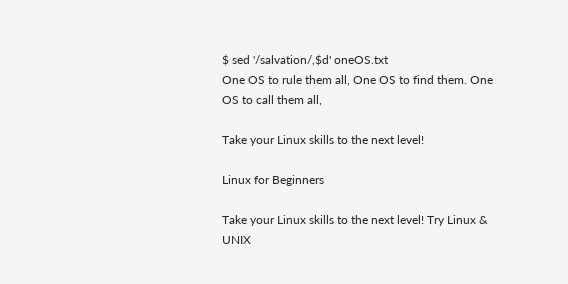$ sed '/salvation/,$d' oneOS.txt
One OS to rule them all, One OS to find them. One OS to call them all,

Take your Linux skills to the next level!

Linux for Beginners

Take your Linux skills to the next level! Try Linux & UNIX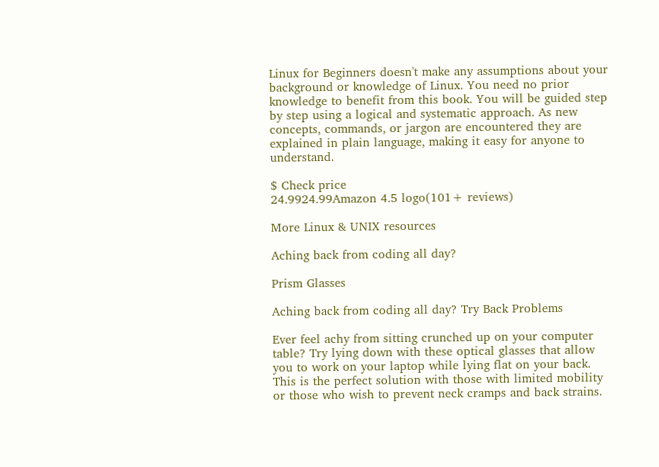Linux for Beginners doesn't make any assumptions about your background or knowledge of Linux. You need no prior knowledge to benefit from this book. You will be guided step by step using a logical and systematic approach. As new concepts, commands, or jargon are encountered they are explained in plain language, making it easy for anyone to understand.

$ Check price
24.9924.99Amazon 4.5 logo(101+ reviews)

More Linux & UNIX resources

Aching back from coding all day?

Prism Glasses

Aching back from coding all day? Try Back Problems

Ever feel achy from sitting crunched up on your computer table? Try lying down with these optical glasses that allow you to work on your laptop while lying flat on your back. This is the perfect solution with those with limited mobility or those who wish to prevent neck cramps and back strains.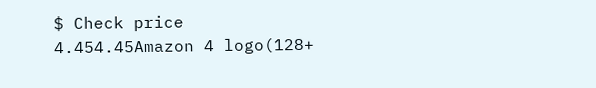$ Check price
4.454.45Amazon 4 logo(128+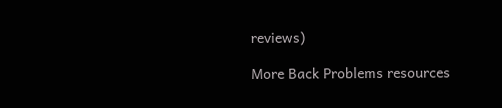reviews)

More Back Problems resources